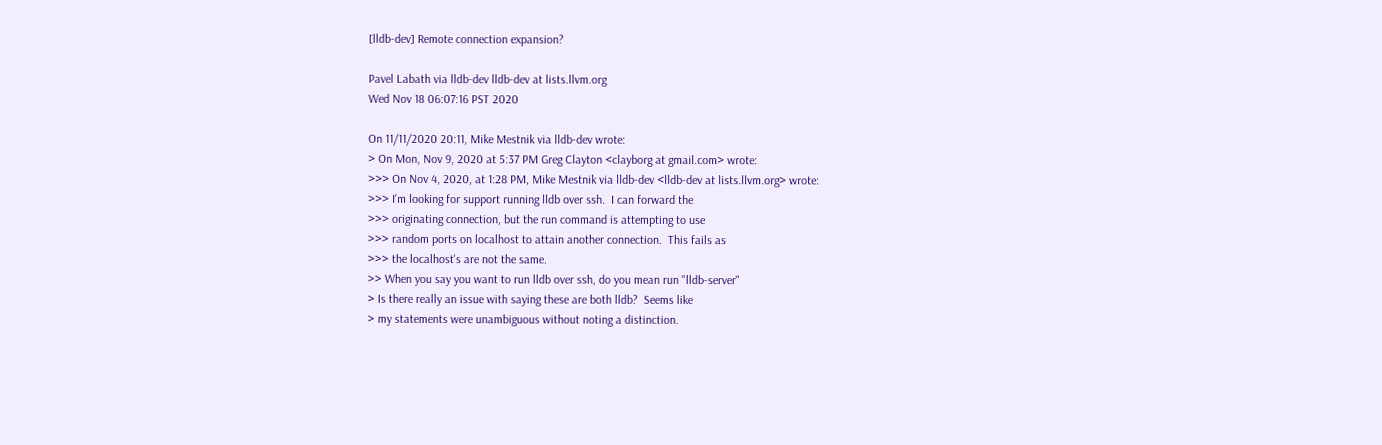[lldb-dev] Remote connection expansion?

Pavel Labath via lldb-dev lldb-dev at lists.llvm.org
Wed Nov 18 06:07:16 PST 2020

On 11/11/2020 20:11, Mike Mestnik via lldb-dev wrote:
> On Mon, Nov 9, 2020 at 5:37 PM Greg Clayton <clayborg at gmail.com> wrote:
>>> On Nov 4, 2020, at 1:28 PM, Mike Mestnik via lldb-dev <lldb-dev at lists.llvm.org> wrote:
>>> I'm looking for support running lldb over ssh.  I can forward the
>>> originating connection, but the run command is attempting to use
>>> random ports on localhost to attain another connection.  This fails as
>>> the localhost's are not the same.
>> When you say you want to run lldb over ssh, do you mean run "lldb-server"
> Is there really an issue with saying these are both lldb?  Seems like
> my statements were unambiguous without noting a distinction.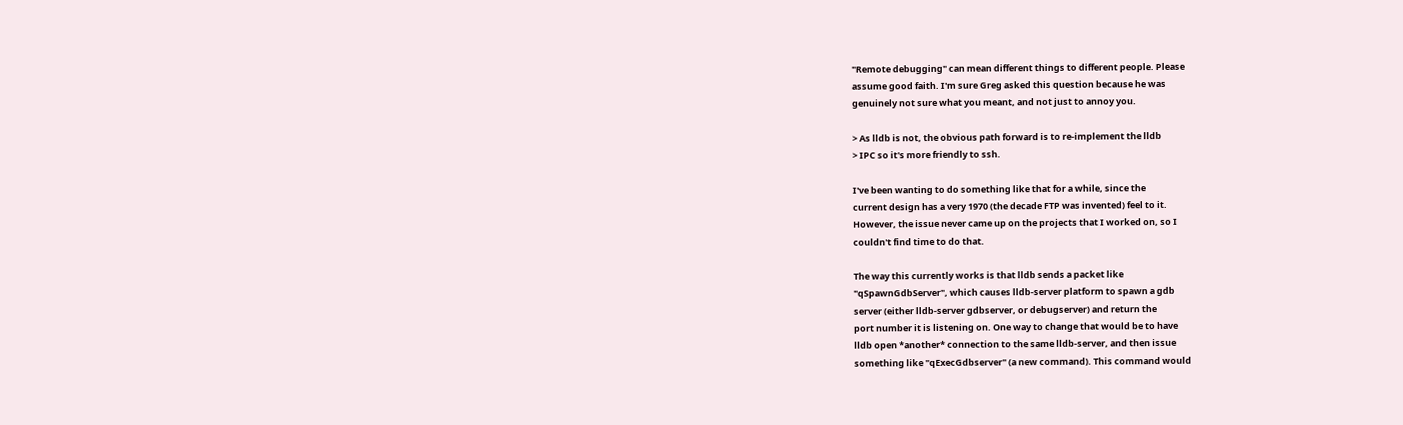"Remote debugging" can mean different things to different people. Please
assume good faith. I'm sure Greg asked this question because he was
genuinely not sure what you meant, and not just to annoy you.

> As lldb is not, the obvious path forward is to re-implement the lldb
> IPC so it's more friendly to ssh.

I've been wanting to do something like that for a while, since the
current design has a very 1970 (the decade FTP was invented) feel to it.
However, the issue never came up on the projects that I worked on, so I
couldn't find time to do that.

The way this currently works is that lldb sends a packet like
"qSpawnGdbServer", which causes lldb-server platform to spawn a gdb
server (either lldb-server gdbserver, or debugserver) and return the
port number it is listening on. One way to change that would be to have
lldb open *another* connection to the same lldb-server, and then issue
something like "qExecGdbserver" (a new command). This command would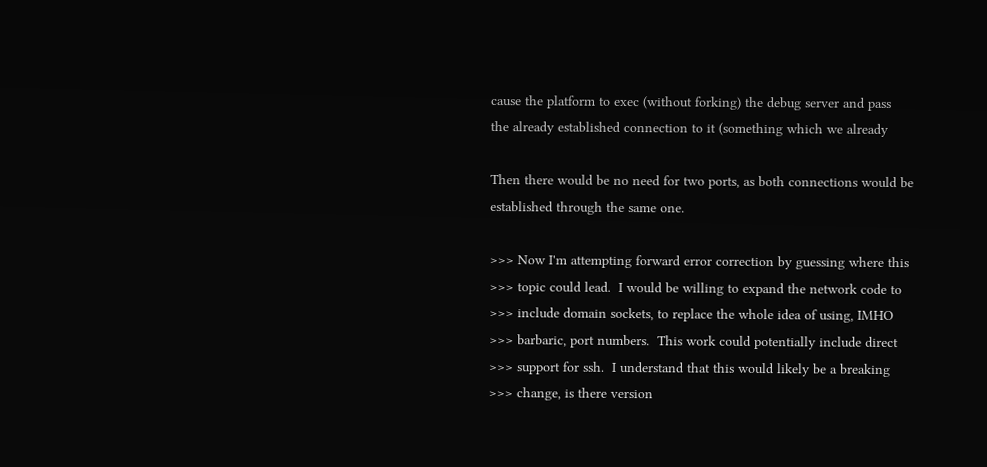cause the platform to exec (without forking) the debug server and pass
the already established connection to it (something which we already

Then there would be no need for two ports, as both connections would be
established through the same one.

>>> Now I'm attempting forward error correction by guessing where this
>>> topic could lead.  I would be willing to expand the network code to
>>> include domain sockets, to replace the whole idea of using, IMHO
>>> barbaric, port numbers.  This work could potentially include direct
>>> support for ssh.  I understand that this would likely be a breaking
>>> change, is there version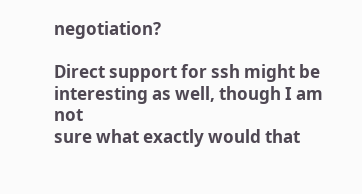negotiation?

Direct support for ssh might be interesting as well, though I am not
sure what exactly would that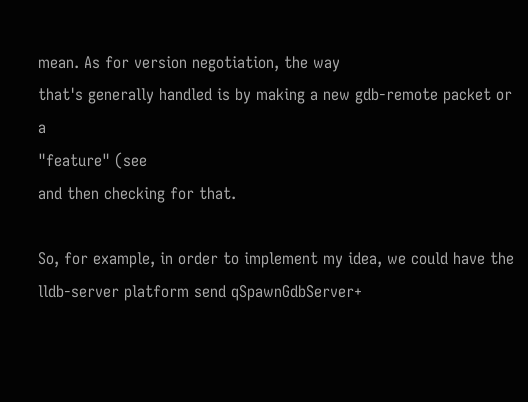mean. As for version negotiation, the way
that's generally handled is by making a new gdb-remote packet or a
"feature" (see
and then checking for that.

So, for example, in order to implement my idea, we could have the
lldb-server platform send qSpawnGdbServer+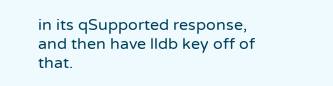in its qSupported response,
and then have lldb key off of that.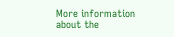More information about the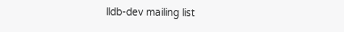lldb-dev mailing list